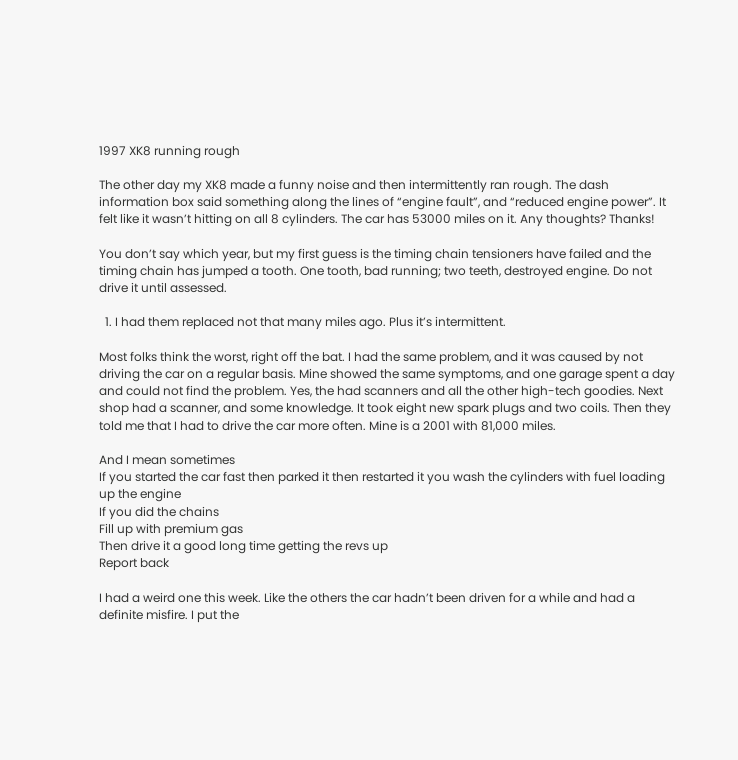1997 XK8 running rough

The other day my XK8 made a funny noise and then intermittently ran rough. The dash information box said something along the lines of “engine fault”, and “reduced engine power”. It felt like it wasn’t hitting on all 8 cylinders. The car has 53000 miles on it. Any thoughts? Thanks!

You don’t say which year, but my first guess is the timing chain tensioners have failed and the timing chain has jumped a tooth. One tooth, bad running; two teeth, destroyed engine. Do not drive it until assessed.

  1. I had them replaced not that many miles ago. Plus it’s intermittent.

Most folks think the worst, right off the bat. I had the same problem, and it was caused by not driving the car on a regular basis. Mine showed the same symptoms, and one garage spent a day and could not find the problem. Yes, the had scanners and all the other high-tech goodies. Next shop had a scanner, and some knowledge. It took eight new spark plugs and two coils. Then they told me that I had to drive the car more often. Mine is a 2001 with 81,000 miles.

And I mean sometimes
If you started the car fast then parked it then restarted it you wash the cylinders with fuel loading up the engine
If you did the chains
Fill up with premium gas
Then drive it a good long time getting the revs up
Report back

I had a weird one this week. Like the others the car hadn’t been driven for a while and had a definite misfire. I put the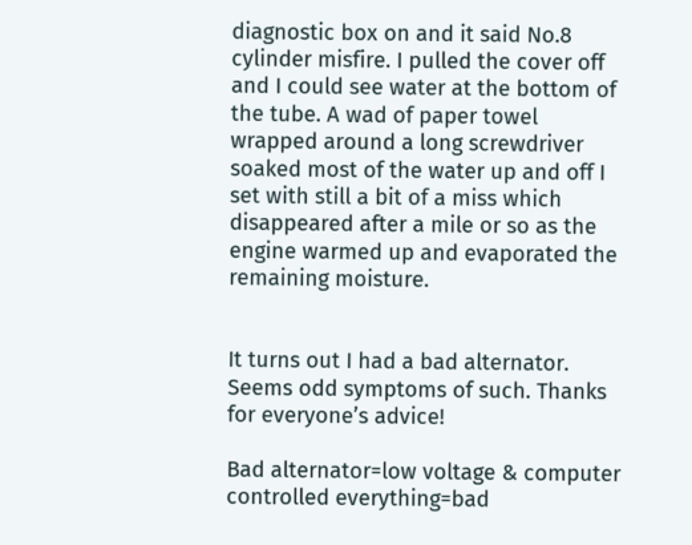diagnostic box on and it said No.8 cylinder misfire. I pulled the cover off and I could see water at the bottom of the tube. A wad of paper towel wrapped around a long screwdriver soaked most of the water up and off I set with still a bit of a miss which disappeared after a mile or so as the engine warmed up and evaporated the remaining moisture.


It turns out I had a bad alternator. Seems odd symptoms of such. Thanks for everyone’s advice!

Bad alternator=low voltage & computer controlled everything=bad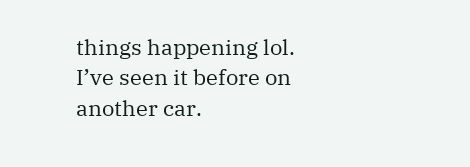things happening lol. I’ve seen it before on another car.